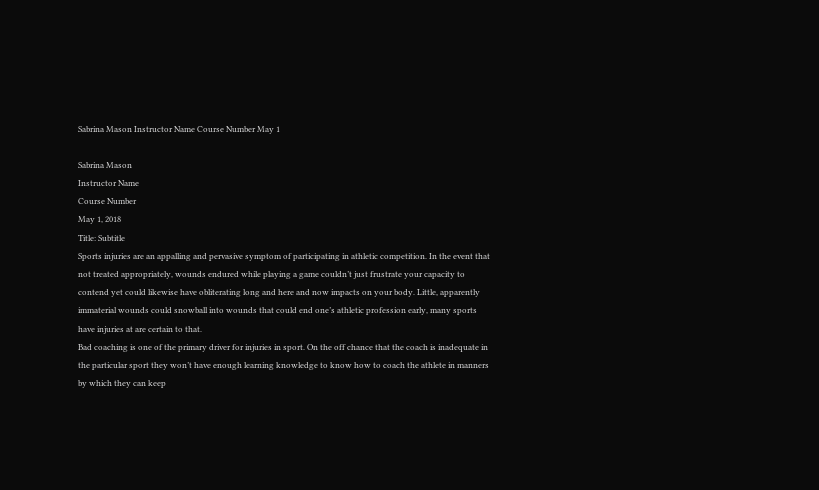Sabrina Mason Instructor Name Course Number May 1

Sabrina Mason
Instructor Name
Course Number
May 1, 2018
Title: Subtitle
Sports injuries are an appalling and pervasive symptom of participating in athletic competition. In the event that not treated appropriately, wounds endured while playing a game couldn’t just frustrate your capacity to contend yet could likewise have obliterating long and here and now impacts on your body. Little, apparently immaterial wounds could snowball into wounds that could end one’s athletic profession early, many sports have injuries at are certain to that.
Bad coaching is one of the primary driver for injuries in sport. On the off chance that the coach is inadequate in the particular sport they won’t have enough learning knowledge to know how to coach the athlete in manners by which they can keep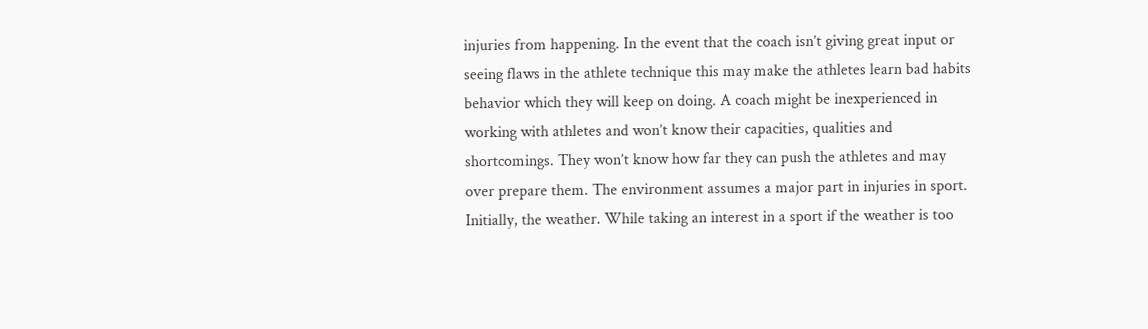injuries from happening. In the event that the coach isn’t giving great input or seeing flaws in the athlete technique this may make the athletes learn bad habits behavior which they will keep on doing. A coach might be inexperienced in working with athletes and won’t know their capacities, qualities and shortcomings. They won’t know how far they can push the athletes and may over prepare them. The environment assumes a major part in injuries in sport. Initially, the weather. While taking an interest in a sport if the weather is too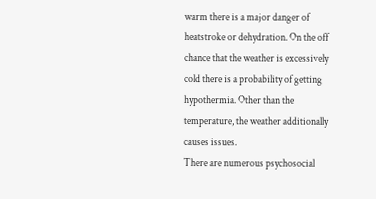warm there is a major danger of heatstroke or dehydration. On the off chance that the weather is excessively cold there is a probability of getting hypothermia. Other than the temperature, the weather additionally causes issues.
There are numerous psychosocial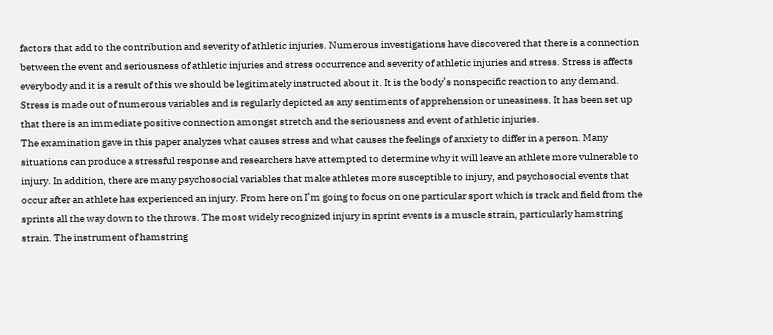factors that add to the contribution and severity of athletic injuries. Numerous investigations have discovered that there is a connection between the event and seriousness of athletic injuries and stress occurrence and severity of athletic injuries and stress. Stress is affects everybody and it is a result of this we should be legitimately instructed about it. It is the body’s nonspecific reaction to any demand. Stress is made out of numerous variables and is regularly depicted as any sentiments of apprehension or uneasiness. It has been set up that there is an immediate positive connection amongst stretch and the seriousness and event of athletic injuries.
The examination gave in this paper analyzes what causes stress and what causes the feelings of anxiety to differ in a person. Many situations can produce a stressful response and researchers have attempted to determine why it will leave an athlete more vulnerable to injury. In addition, there are many psychosocial variables that make athletes more susceptible to injury, and psychosocial events that occur after an athlete has experienced an injury. From here on I’m going to focus on one particular sport which is track and field from the sprints all the way down to the throws. The most widely recognized injury in sprint events is a muscle strain, particularly hamstring strain. The instrument of hamstring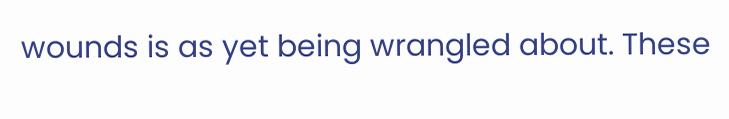wounds is as yet being wrangled about. These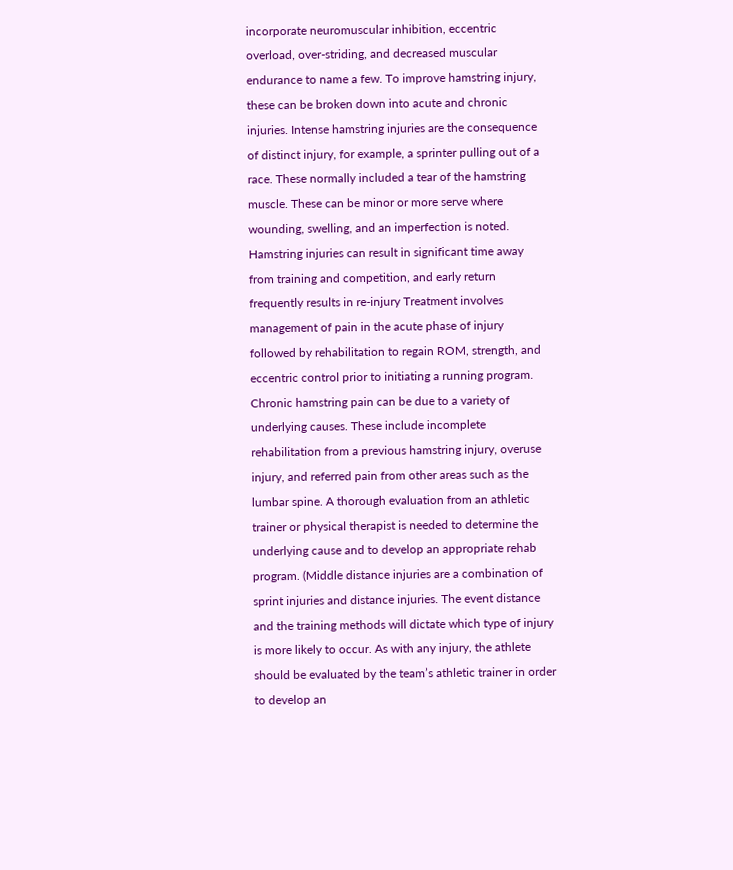incorporate neuromuscular inhibition, eccentric overload, over-striding, and decreased muscular endurance to name a few. To improve hamstring injury, these can be broken down into acute and chronic injuries. Intense hamstring injuries are the consequence of distinct injury, for example, a sprinter pulling out of a race. These normally included a tear of the hamstring muscle. These can be minor or more serve where wounding, swelling, and an imperfection is noted. Hamstring injuries can result in significant time away from training and competition, and early return frequently results in re-injury Treatment involves management of pain in the acute phase of injury followed by rehabilitation to regain ROM, strength, and eccentric control prior to initiating a running program. Chronic hamstring pain can be due to a variety of underlying causes. These include incomplete rehabilitation from a previous hamstring injury, overuse injury, and referred pain from other areas such as the lumbar spine. A thorough evaluation from an athletic trainer or physical therapist is needed to determine the underlying cause and to develop an appropriate rehab program. (Middle distance injuries are a combination of sprint injuries and distance injuries. The event distance and the training methods will dictate which type of injury is more likely to occur. As with any injury, the athlete should be evaluated by the team’s athletic trainer in order to develop an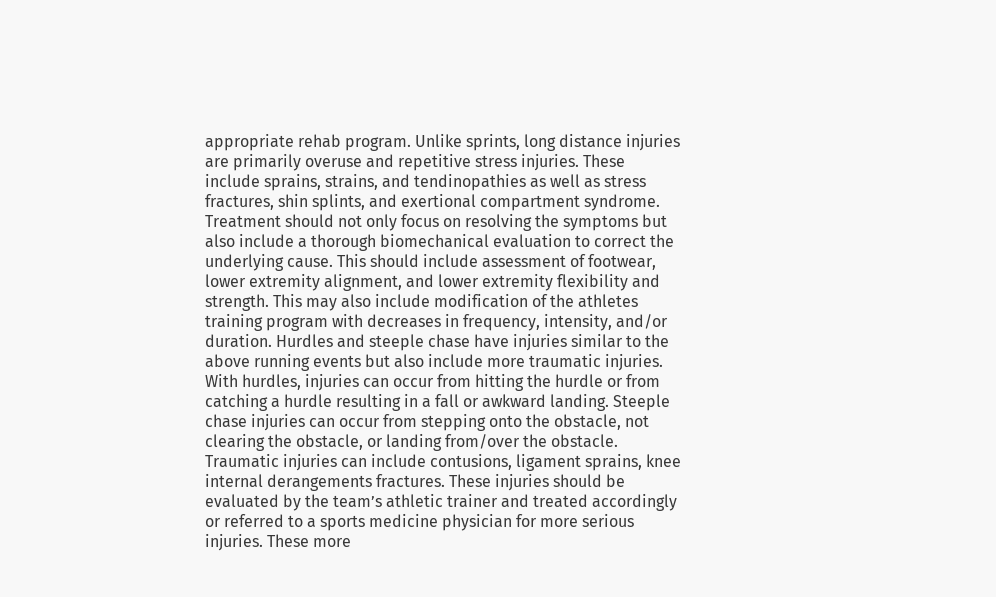appropriate rehab program. Unlike sprints, long distance injuries are primarily overuse and repetitive stress injuries. These include sprains, strains, and tendinopathies as well as stress fractures, shin splints, and exertional compartment syndrome. Treatment should not only focus on resolving the symptoms but also include a thorough biomechanical evaluation to correct the underlying cause. This should include assessment of footwear, lower extremity alignment, and lower extremity flexibility and strength. This may also include modification of the athletes training program with decreases in frequency, intensity, and/or duration. Hurdles and steeple chase have injuries similar to the above running events but also include more traumatic injuries. With hurdles, injuries can occur from hitting the hurdle or from catching a hurdle resulting in a fall or awkward landing. Steeple chase injuries can occur from stepping onto the obstacle, not clearing the obstacle, or landing from/over the obstacle. Traumatic injuries can include contusions, ligament sprains, knee internal derangements fractures. These injuries should be evaluated by the team’s athletic trainer and treated accordingly or referred to a sports medicine physician for more serious injuries. These more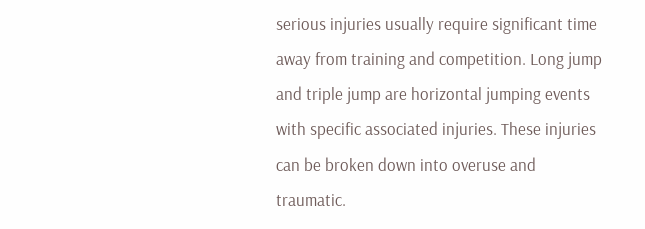serious injuries usually require significant time away from training and competition. Long jump and triple jump are horizontal jumping events with specific associated injuries. These injuries can be broken down into overuse and traumatic.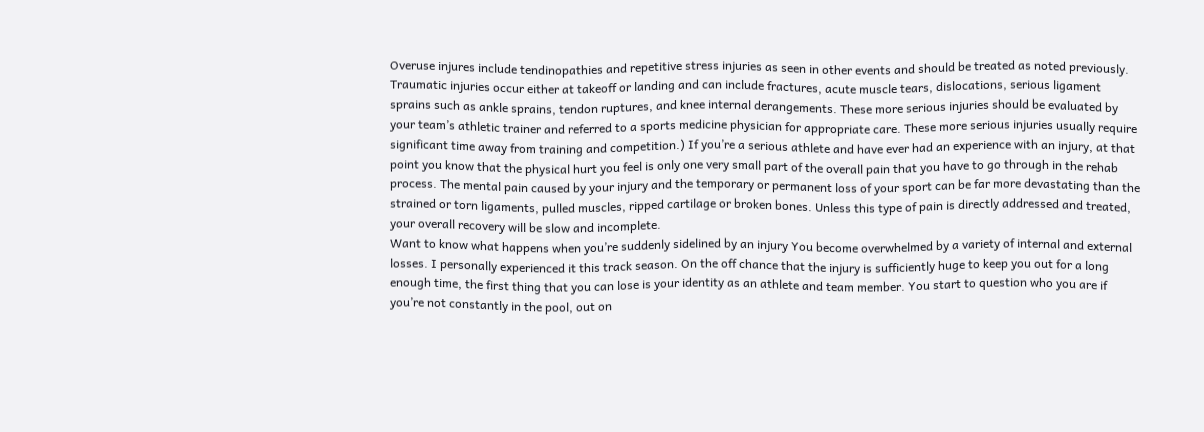Overuse injures include tendinopathies and repetitive stress injuries as seen in other events and should be treated as noted previously. Traumatic injuries occur either at takeoff or landing and can include fractures, acute muscle tears, dislocations, serious ligament sprains such as ankle sprains, tendon ruptures, and knee internal derangements. These more serious injuries should be evaluated by your team’s athletic trainer and referred to a sports medicine physician for appropriate care. These more serious injuries usually require significant time away from training and competition.) If you’re a serious athlete and have ever had an experience with an injury, at that point you know that the physical hurt you feel is only one very small part of the overall pain that you have to go through in the rehab process. The mental pain caused by your injury and the temporary or permanent loss of your sport can be far more devastating than the strained or torn ligaments, pulled muscles, ripped cartilage or broken bones. Unless this type of pain is directly addressed and treated, your overall recovery will be slow and incomplete.
Want to know what happens when you’re suddenly sidelined by an injury You become overwhelmed by a variety of internal and external losses. I personally experienced it this track season. On the off chance that the injury is sufficiently huge to keep you out for a long enough time, the first thing that you can lose is your identity as an athlete and team member. You start to question who you are if you’re not constantly in the pool, out on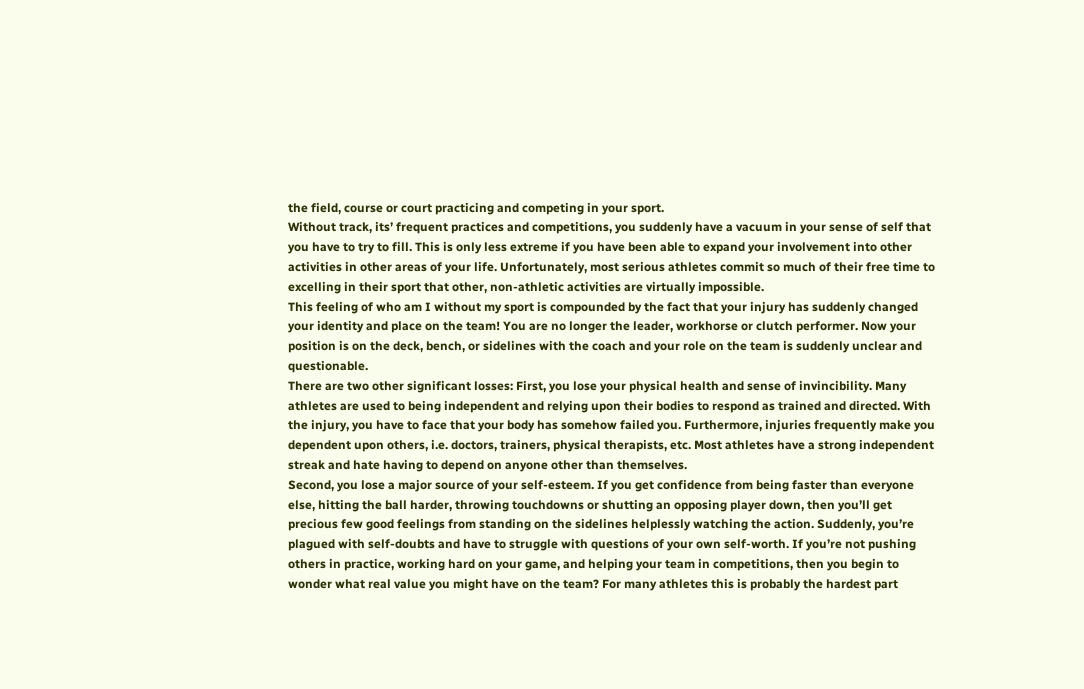the field, course or court practicing and competing in your sport.
Without track, its’ frequent practices and competitions, you suddenly have a vacuum in your sense of self that you have to try to fill. This is only less extreme if you have been able to expand your involvement into other activities in other areas of your life. Unfortunately, most serious athletes commit so much of their free time to excelling in their sport that other, non-athletic activities are virtually impossible.
This feeling of who am I without my sport is compounded by the fact that your injury has suddenly changed your identity and place on the team! You are no longer the leader, workhorse or clutch performer. Now your position is on the deck, bench, or sidelines with the coach and your role on the team is suddenly unclear and questionable.
There are two other significant losses: First, you lose your physical health and sense of invincibility. Many athletes are used to being independent and relying upon their bodies to respond as trained and directed. With the injury, you have to face that your body has somehow failed you. Furthermore, injuries frequently make you dependent upon others, i.e. doctors, trainers, physical therapists, etc. Most athletes have a strong independent streak and hate having to depend on anyone other than themselves.
Second, you lose a major source of your self-esteem. If you get confidence from being faster than everyone else, hitting the ball harder, throwing touchdowns or shutting an opposing player down, then you’ll get precious few good feelings from standing on the sidelines helplessly watching the action. Suddenly, you’re plagued with self-doubts and have to struggle with questions of your own self-worth. If you’re not pushing others in practice, working hard on your game, and helping your team in competitions, then you begin to wonder what real value you might have on the team? For many athletes this is probably the hardest part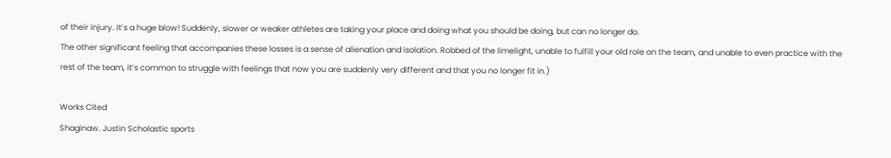of their injury. It’s a huge blow! Suddenly, slower or weaker athletes are taking your place and doing what you should be doing, but can no longer do.
The other significant feeling that accompanies these losses is a sense of alienation and isolation. Robbed of the limelight, unable to fulfill your old role on the team, and unable to even practice with the rest of the team, it’s common to struggle with feelings that now you are suddenly very different and that you no longer fit in.)

Works Cited
Shaginaw. Justin Scholastic sports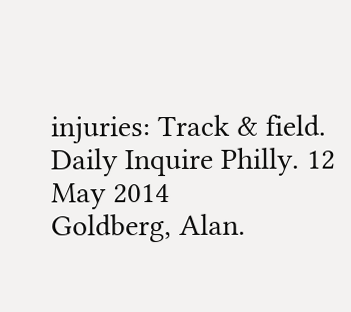injuries: Track & field. Daily Inquire Philly. 12 May 2014
Goldberg, Alan.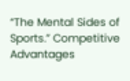“The Mental Sides of Sports.” Competitive Advantages